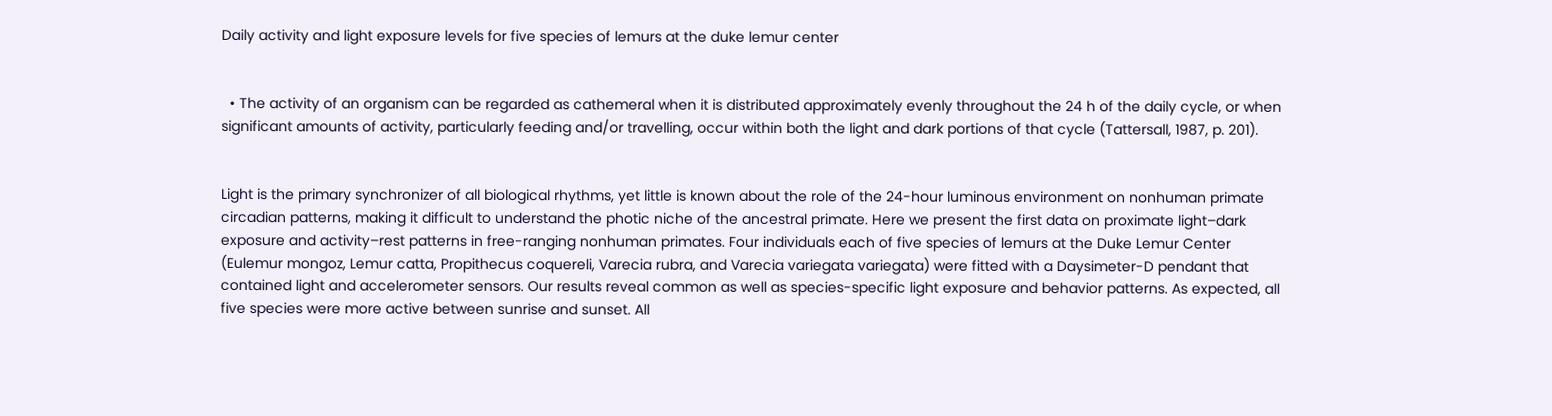Daily activity and light exposure levels for five species of lemurs at the duke lemur center


  • The activity of an organism can be regarded as cathemeral when it is distributed approximately evenly throughout the 24 h of the daily cycle, or when significant amounts of activity, particularly feeding and/or travelling, occur within both the light and dark portions of that cycle (Tattersall, 1987, p. 201).


Light is the primary synchronizer of all biological rhythms, yet little is known about the role of the 24-hour luminous environment on nonhuman primate circadian patterns, making it difficult to understand the photic niche of the ancestral primate. Here we present the first data on proximate light–dark exposure and activity–rest patterns in free-ranging nonhuman primates. Four individuals each of five species of lemurs at the Duke Lemur Center (Eulemur mongoz, Lemur catta, Propithecus coquereli, Varecia rubra, and Varecia variegata variegata) were fitted with a Daysimeter-D pendant that contained light and accelerometer sensors. Our results reveal common as well as species-specific light exposure and behavior patterns. As expected, all five species were more active between sunrise and sunset. All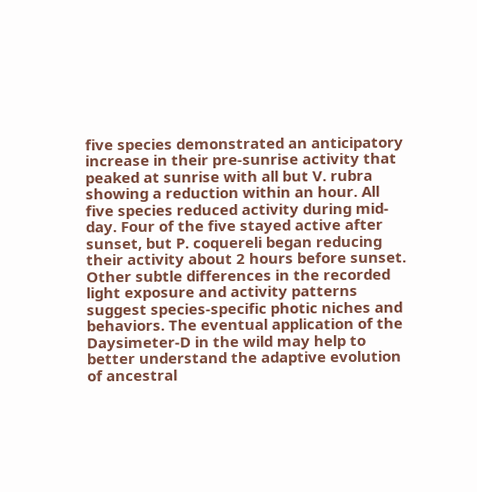five species demonstrated an anticipatory increase in their pre-sunrise activity that peaked at sunrise with all but V. rubra showing a reduction within an hour. All five species reduced activity during mid-day. Four of the five stayed active after sunset, but P. coquereli began reducing their activity about 2 hours before sunset. Other subtle differences in the recorded light exposure and activity patterns suggest species-specific photic niches and behaviors. The eventual application of the Daysimeter-D in the wild may help to better understand the adaptive evolution of ancestral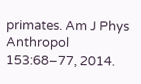primates. Am J Phys Anthropol 153:68–77, 2014.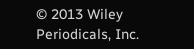© 2013 Wiley Periodicals, Inc.